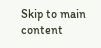Skip to main content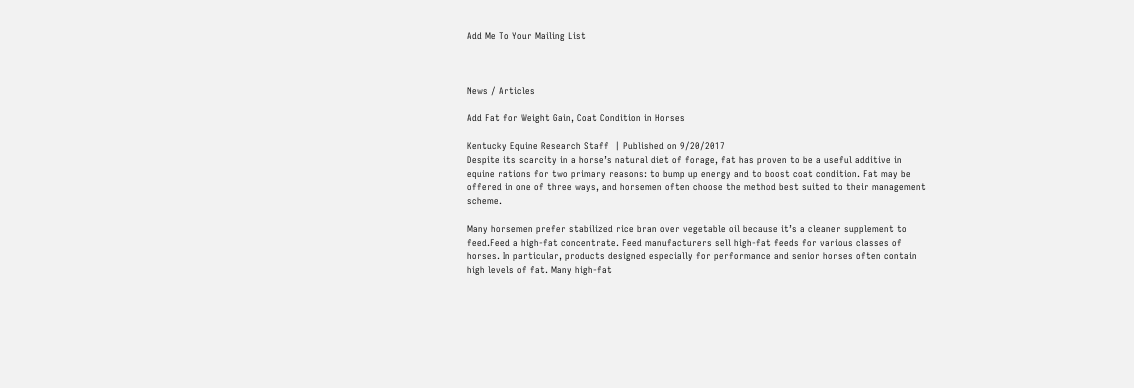Add Me To Your Mailing List



News / Articles

Add Fat for Weight Gain, Coat Condition in Horses

Kentucky Equine Research Staff  | Published on 9/20/2017
Despite its scarcity in a horse’s natural diet of forage, fat has proven to be a useful additive in equine rations for two primary reasons: to bump up energy and to boost coat condition. Fat may be offered in one of three ways, and horsemen often choose the method best suited to their management scheme.

Many horsemen prefer stabilized rice bran over vegetable oil because it’s a cleaner supplement to feed.Feed a high-fat concentrate. Feed manufacturers sell high-fat feeds for various classes of horses. In particular, products designed especially for performance and senior horses often contain high levels of fat. Many high-fat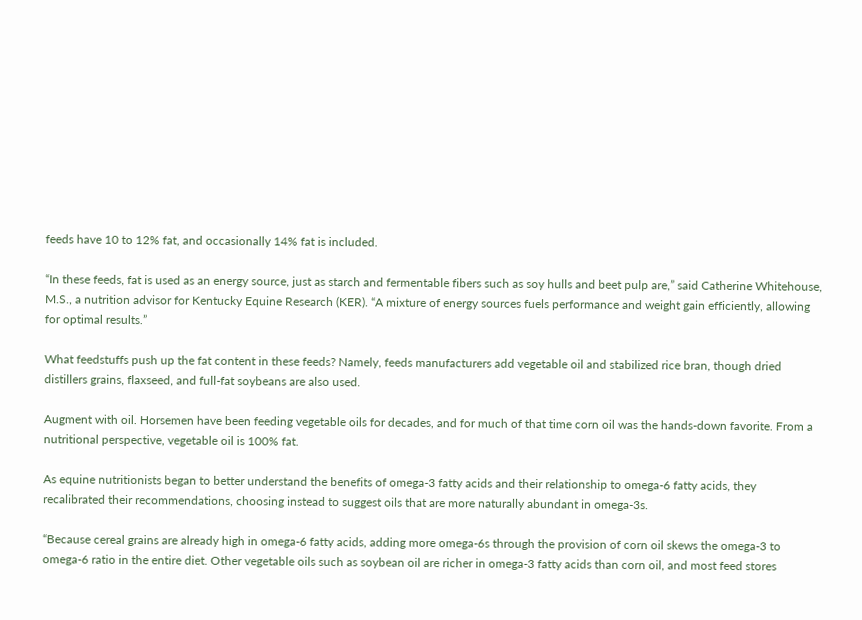feeds have 10 to 12% fat, and occasionally 14% fat is included.

“In these feeds, fat is used as an energy source, just as starch and fermentable fibers such as soy hulls and beet pulp are,” said Catherine Whitehouse, M.S., a nutrition advisor for Kentucky Equine Research (KER). “A mixture of energy sources fuels performance and weight gain efficiently, allowing for optimal results.”

What feedstuffs push up the fat content in these feeds? Namely, feeds manufacturers add vegetable oil and stabilized rice bran, though dried distillers grains, flaxseed, and full-fat soybeans are also used.

Augment with oil. Horsemen have been feeding vegetable oils for decades, and for much of that time corn oil was the hands-down favorite. From a nutritional perspective, vegetable oil is 100% fat.

As equine nutritionists began to better understand the benefits of omega-3 fatty acids and their relationship to omega-6 fatty acids, they recalibrated their recommendations, choosing instead to suggest oils that are more naturally abundant in omega-3s.

“Because cereal grains are already high in omega-6 fatty acids, adding more omega-6s through the provision of corn oil skews the omega-3 to omega-6 ratio in the entire diet. Other vegetable oils such as soybean oil are richer in omega-3 fatty acids than corn oil, and most feed stores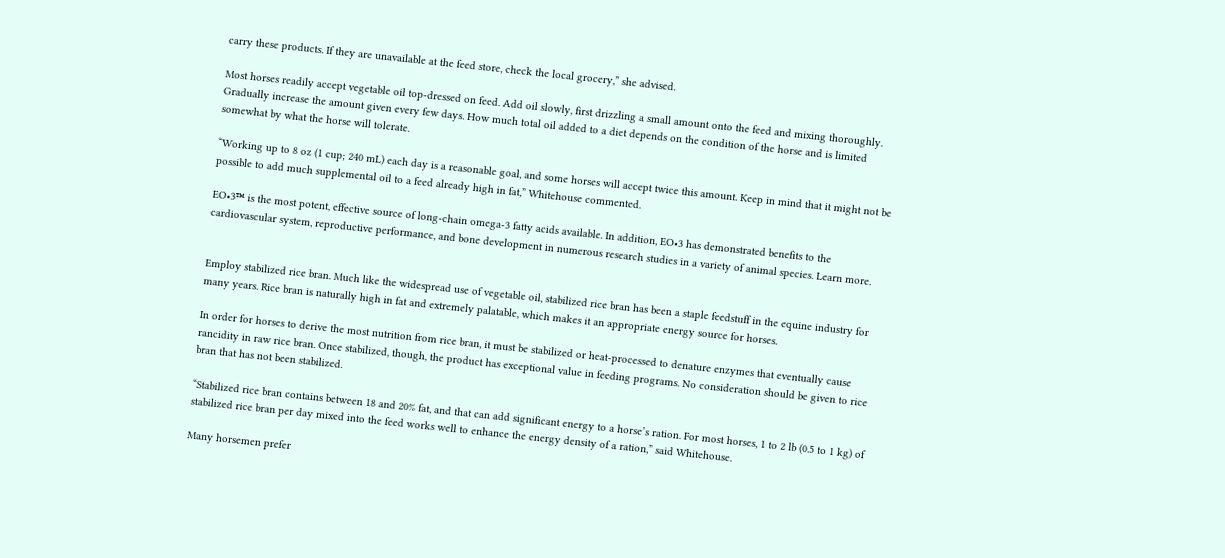carry these products. If they are unavailable at the feed store, check the local grocery,” she advised.

Most horses readily accept vegetable oil top-dressed on feed. Add oil slowly, first drizzling a small amount onto the feed and mixing thoroughly. Gradually increase the amount given every few days. How much total oil added to a diet depends on the condition of the horse and is limited somewhat by what the horse will tolerate.

“Working up to 8 oz (1 cup; 240 mL) each day is a reasonable goal, and some horses will accept twice this amount. Keep in mind that it might not be possible to add much supplemental oil to a feed already high in fat,” Whitehouse commented.

EO•3™ is the most potent, effective source of long-chain omega-3 fatty acids available. In addition, EO•3 has demonstrated benefits to the cardiovascular system, reproductive performance, and bone development in numerous research studies in a variety of animal species. Learn more.


Employ stabilized rice bran. Much like the widespread use of vegetable oil, stabilized rice bran has been a staple feedstuff in the equine industry for many years. Rice bran is naturally high in fat and extremely palatable, which makes it an appropriate energy source for horses.

In order for horses to derive the most nutrition from rice bran, it must be stabilized or heat-processed to denature enzymes that eventually cause rancidity in raw rice bran. Once stabilized, though, the product has exceptional value in feeding programs. No consideration should be given to rice bran that has not been stabilized.

“Stabilized rice bran contains between 18 and 20% fat, and that can add significant energy to a horse’s ration. For most horses, 1 to 2 lb (0.5 to 1 kg) of stabilized rice bran per day mixed into the feed works well to enhance the energy density of a ration,” said Whitehouse.

Many horsemen prefer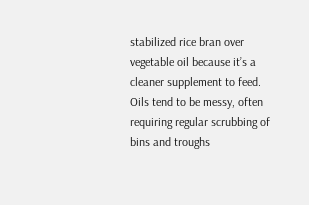stabilized rice bran over vegetable oil because it’s a cleaner supplement to feed. Oils tend to be messy, often requiring regular scrubbing of bins and troughs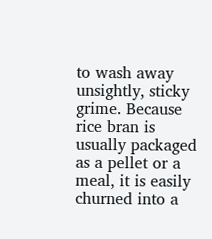to wash away unsightly, sticky grime. Because rice bran is usually packaged as a pellet or a meal, it is easily churned into a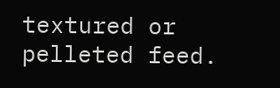textured or pelleted feed.